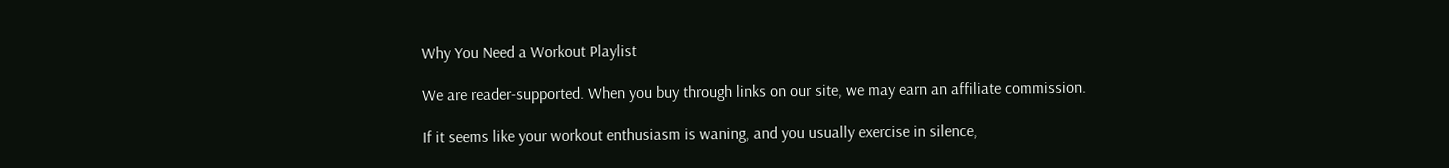Why You Need a Workout Playlist

We are reader-supported. When you buy through links on our site, we may earn an affiliate commission.

If it seems like your workout enthusiasm is waning, and you usually exercise in silence,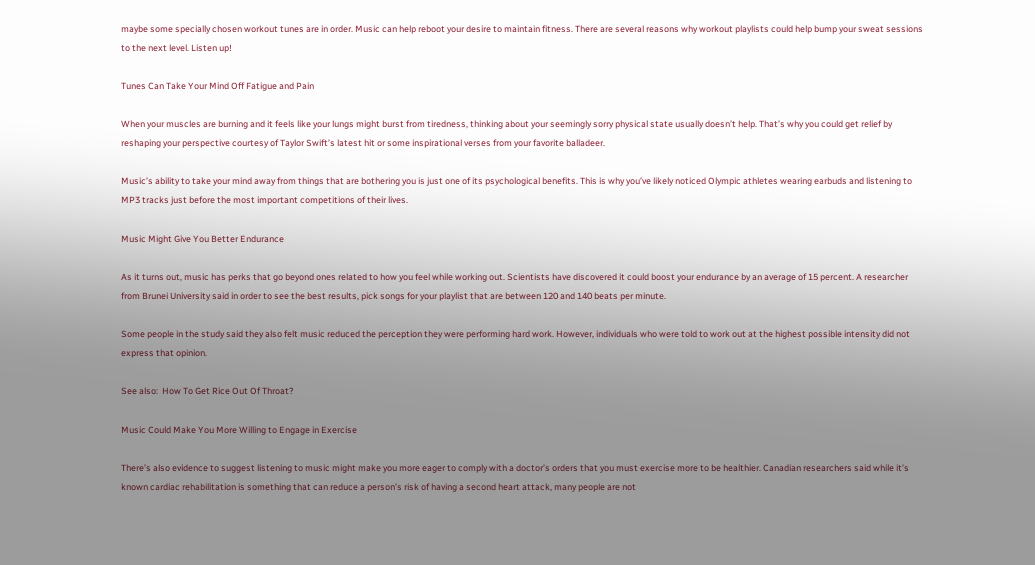maybe some specially chosen workout tunes are in order. Music can help reboot your desire to maintain fitness. There are several reasons why workout playlists could help bump your sweat sessions to the next level. Listen up!

Tunes Can Take Your Mind Off Fatigue and Pain

When your muscles are burning and it feels like your lungs might burst from tiredness, thinking about your seemingly sorry physical state usually doesn’t help. That’s why you could get relief by reshaping your perspective courtesy of Taylor Swift’s latest hit or some inspirational verses from your favorite balladeer.

Music’s ability to take your mind away from things that are bothering you is just one of its psychological benefits. This is why you’ve likely noticed Olympic athletes wearing earbuds and listening to MP3 tracks just before the most important competitions of their lives.

Music Might Give You Better Endurance

As it turns out, music has perks that go beyond ones related to how you feel while working out. Scientists have discovered it could boost your endurance by an average of 15 percent. A researcher from Brunei University said in order to see the best results, pick songs for your playlist that are between 120 and 140 beats per minute.

Some people in the study said they also felt music reduced the perception they were performing hard work. However, individuals who were told to work out at the highest possible intensity did not express that opinion.

See also:  How To Get Rice Out Of Throat?

Music Could Make You More Willing to Engage in Exercise

There’s also evidence to suggest listening to music might make you more eager to comply with a doctor’s orders that you must exercise more to be healthier. Canadian researchers said while it’s known cardiac rehabilitation is something that can reduce a person’s risk of having a second heart attack, many people are not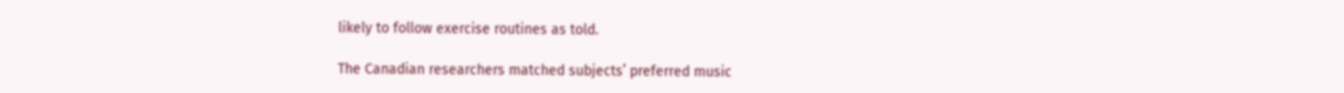likely to follow exercise routines as told.

The Canadian researchers matched subjects’ preferred music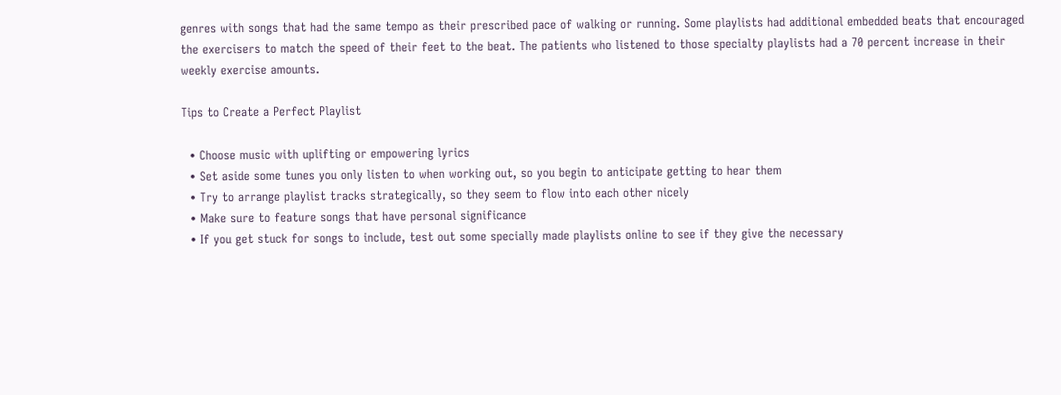genres with songs that had the same tempo as their prescribed pace of walking or running. Some playlists had additional embedded beats that encouraged the exercisers to match the speed of their feet to the beat. The patients who listened to those specialty playlists had a 70 percent increase in their weekly exercise amounts.

Tips to Create a Perfect Playlist

  • Choose music with uplifting or empowering lyrics
  • Set aside some tunes you only listen to when working out, so you begin to anticipate getting to hear them
  • Try to arrange playlist tracks strategically, so they seem to flow into each other nicely
  • Make sure to feature songs that have personal significance
  • If you get stuck for songs to include, test out some specially made playlists online to see if they give the necessary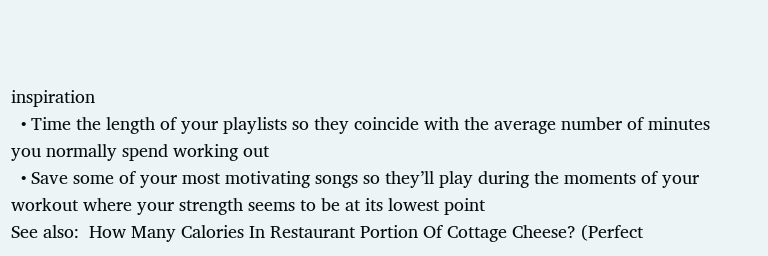inspiration
  • Time the length of your playlists so they coincide with the average number of minutes you normally spend working out
  • Save some of your most motivating songs so they’ll play during the moments of your workout where your strength seems to be at its lowest point
See also:  How Many Calories In Restaurant Portion Of Cottage Cheese? (Perfect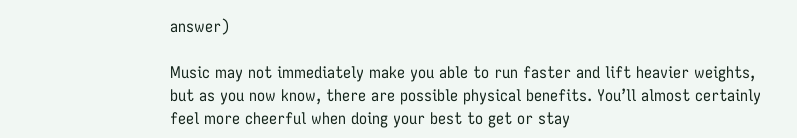answer)

Music may not immediately make you able to run faster and lift heavier weights, but as you now know, there are possible physical benefits. You’ll almost certainly feel more cheerful when doing your best to get or stay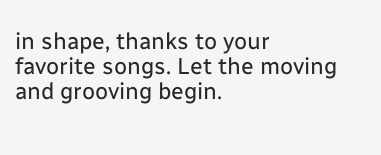in shape, thanks to your favorite songs. Let the moving and grooving begin.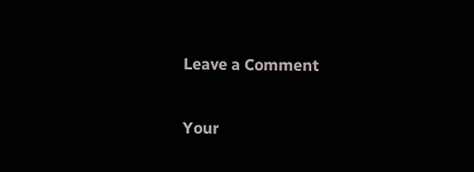Leave a Comment

Your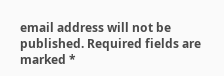email address will not be published. Required fields are marked *